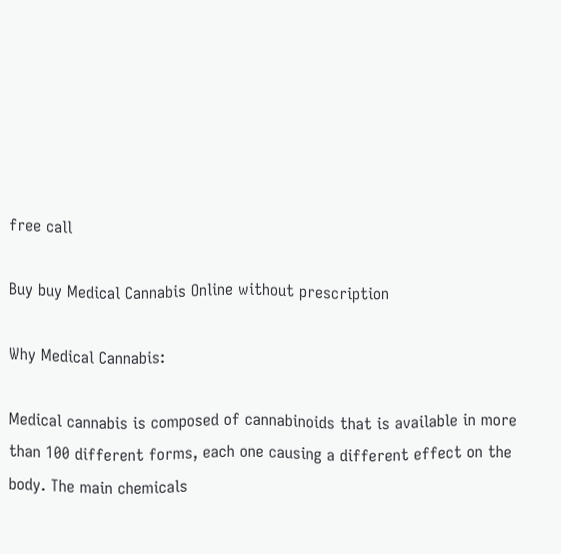free call

Buy buy Medical Cannabis Online without prescription

Why Medical Cannabis:

Medical cannabis is composed of cannabinoids that is available in more than 100 different forms, each one causing a different effect on the body. The main chemicals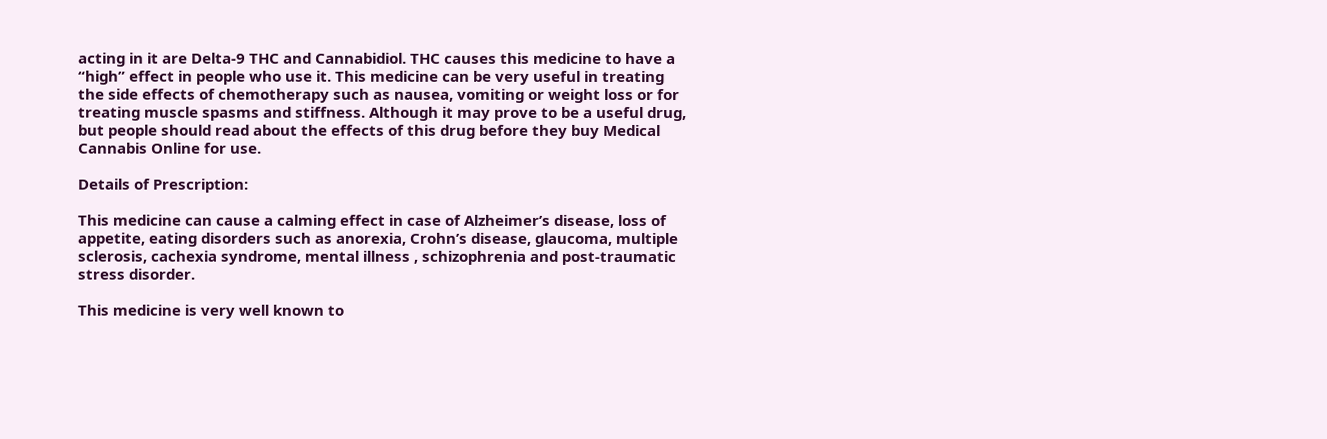acting in it are Delta-9 THC and Cannabidiol. THC causes this medicine to have a “high” effect in people who use it. This medicine can be very useful in treating the side effects of chemotherapy such as nausea, vomiting or weight loss or for treating muscle spasms and stiffness. Although it may prove to be a useful drug, but people should read about the effects of this drug before they buy Medical Cannabis Online for use.

Details of Prescription:

This medicine can cause a calming effect in case of Alzheimer’s disease, loss of appetite, eating disorders such as anorexia, Crohn’s disease, glaucoma, multiple sclerosis, cachexia syndrome, mental illness , schizophrenia and post-traumatic stress disorder.

This medicine is very well known to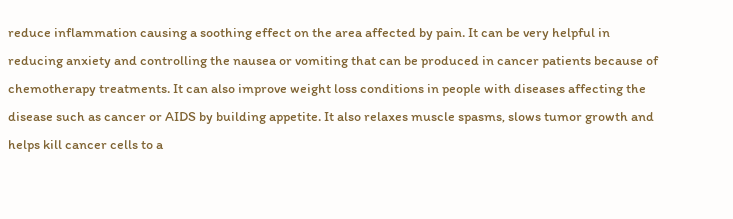reduce inflammation causing a soothing effect on the area affected by pain. It can be very helpful in reducing anxiety and controlling the nausea or vomiting that can be produced in cancer patients because of chemotherapy treatments. It can also improve weight loss conditions in people with diseases affecting the disease such as cancer or AIDS by building appetite. It also relaxes muscle spasms, slows tumor growth and helps kill cancer cells to a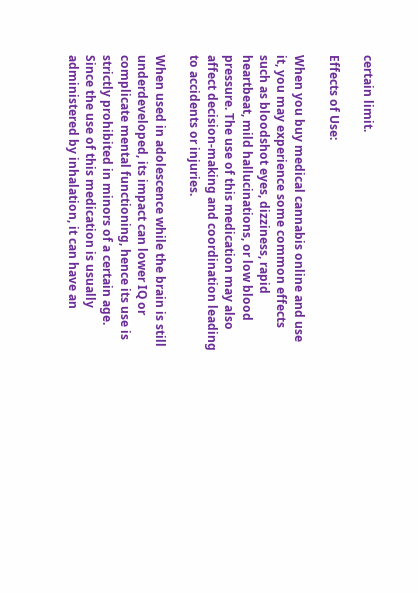certain limit.

Effects of Use:

When you buy medical cannabis online and use it, you may experience some common effects such as bloodshot eyes, dizziness, rapid heartbeat, mild hallucinations, or low blood pressure. The use of this medication may also affect decision-making and coordination leading to accidents or injuries.

When used in adolescence while the brain is still underdeveloped, its impact can lower IQ or complicate mental functioning, hence its use is strictly prohibited in minors of a certain age. Since the use of this medication is usually administered by inhalation, it can have an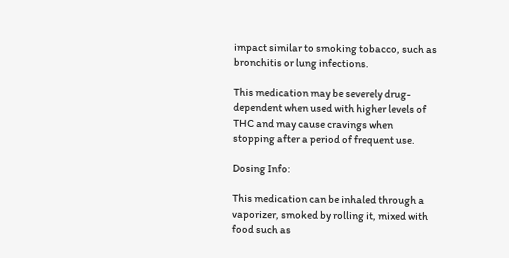impact similar to smoking tobacco, such as bronchitis or lung infections.

This medication may be severely drug-dependent when used with higher levels of THC and may cause cravings when stopping after a period of frequent use.

Dosing Info:

This medication can be inhaled through a vaporizer, smoked by rolling it, mixed with food such as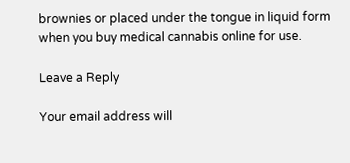brownies or placed under the tongue in liquid form when you buy medical cannabis online for use.

Leave a Reply

Your email address will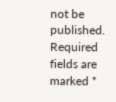not be published. Required fields are marked *